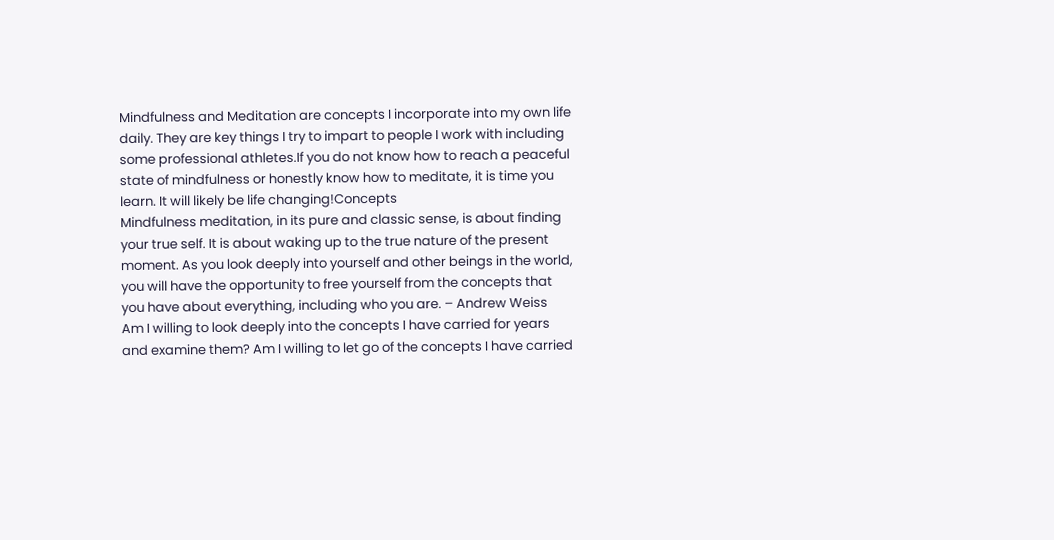Mindfulness and Meditation are concepts I incorporate into my own life daily. They are key things I try to impart to people I work with including some professional athletes.If you do not know how to reach a peaceful state of mindfulness or honestly know how to meditate, it is time you learn. It will likely be life changing!Concepts
Mindfulness meditation, in its pure and classic sense, is about finding your true self. It is about waking up to the true nature of the present moment. As you look deeply into yourself and other beings in the world, you will have the opportunity to free yourself from the concepts that you have about everything, including who you are. – Andrew Weiss
Am I willing to look deeply into the concepts I have carried for years and examine them? Am I willing to let go of the concepts I have carried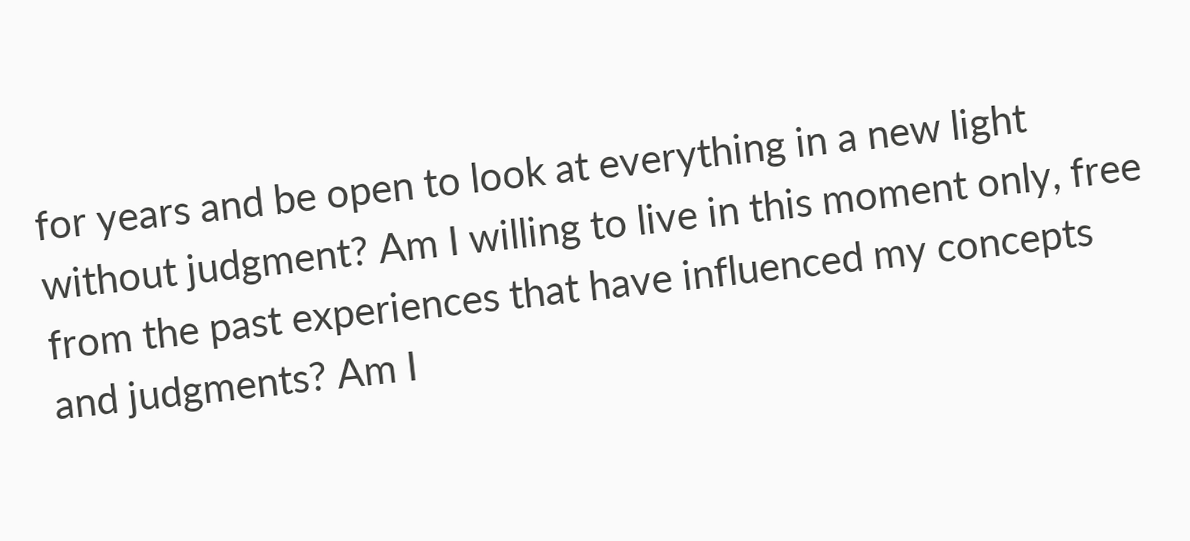for years and be open to look at everything in a new light without judgment? Am I willing to live in this moment only, free from the past experiences that have influenced my concepts and judgments? Am I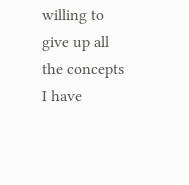willing to give up all the concepts I have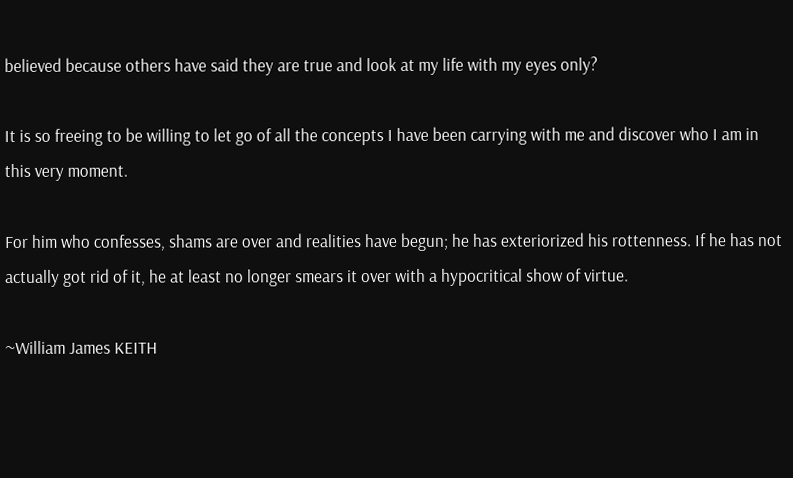believed because others have said they are true and look at my life with my eyes only?

It is so freeing to be willing to let go of all the concepts I have been carrying with me and discover who I am in this very moment.

For him who confesses, shams are over and realities have begun; he has exteriorized his rottenness. If he has not actually got rid of it, he at least no longer smears it over with a hypocritical show of virtue.

~William James KEITH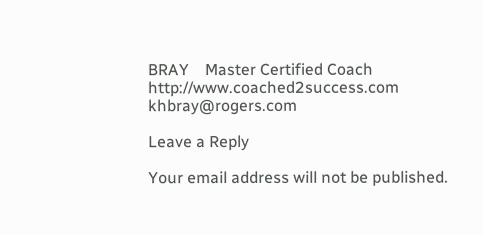BRAY    Master Certified Coach  http://www.coached2success.com  khbray@rogers.com

Leave a Reply

Your email address will not be published.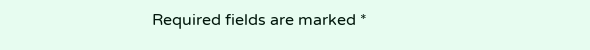Required fields are marked *